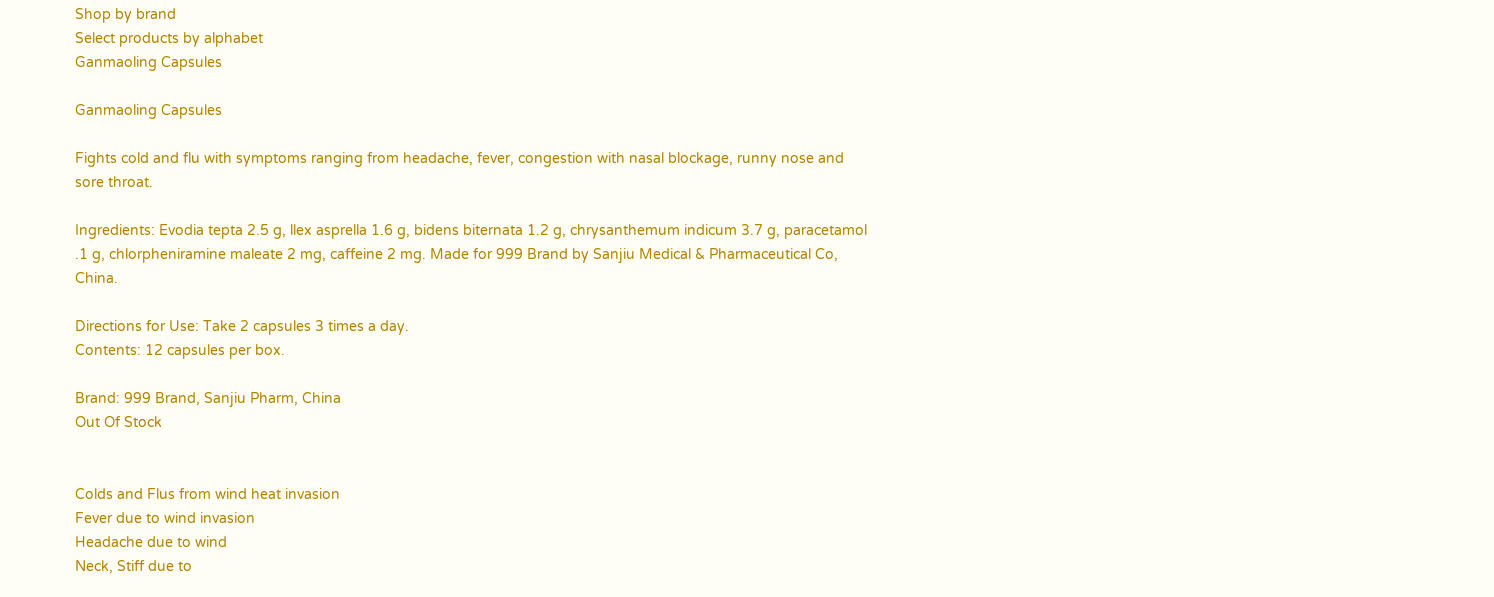Shop by brand
Select products by alphabet
Ganmaoling Capsules

Ganmaoling Capsules

Fights cold and flu with symptoms ranging from headache, fever, congestion with nasal blockage, runny nose and sore throat.

Ingredients: Evodia tepta 2.5 g, llex asprella 1.6 g, bidens biternata 1.2 g, chrysanthemum indicum 3.7 g, paracetamol .1 g, chlorpheniramine maleate 2 mg, caffeine 2 mg. Made for 999 Brand by Sanjiu Medical & Pharmaceutical Co, China.

Directions for Use: Take 2 capsules 3 times a day.
Contents: 12 capsules per box.

Brand: 999 Brand, Sanjiu Pharm, China
Out Of Stock


Colds and Flus from wind heat invasion
Fever due to wind invasion
Headache due to wind
Neck, Stiff due to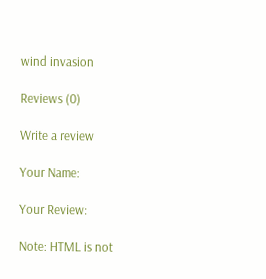wind invasion

Reviews (0)

Write a review

Your Name:

Your Review:

Note: HTML is not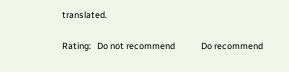translated.

Rating:   Do not recommend             Do recommend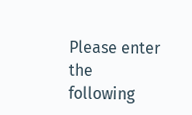Please enter the following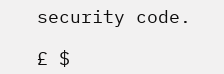security code.

£ $